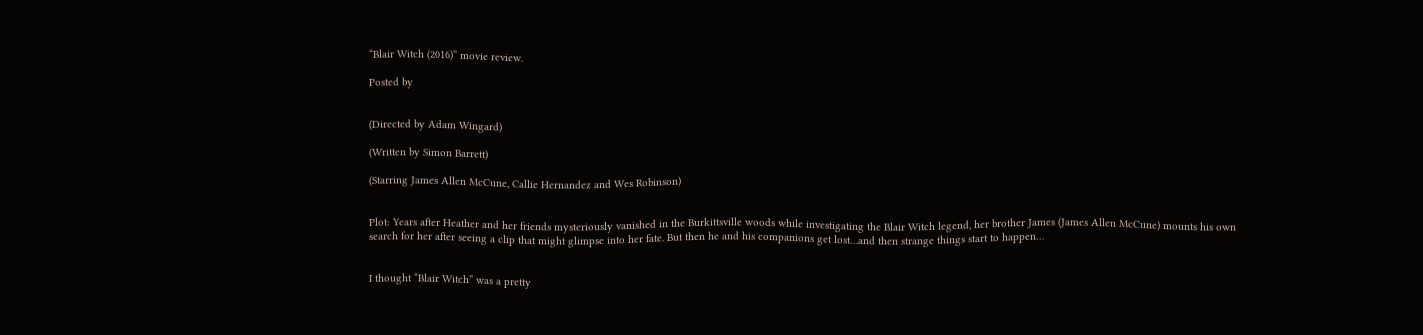“Blair Witch (2016)” movie review.

Posted by


(Directed by Adam Wingard)

(Written by Simon Barrett)

(Starring James Allen McCune, Callie Hernandez and Wes Robinson)


Plot: Years after Heather and her friends mysteriously vanished in the Burkittsville woods while investigating the Blair Witch legend, her brother James (James Allen McCune) mounts his own search for her after seeing a clip that might glimpse into her fate. But then he and his companions get lost…and then strange things start to happen…


I thought “Blair Witch” was a pretty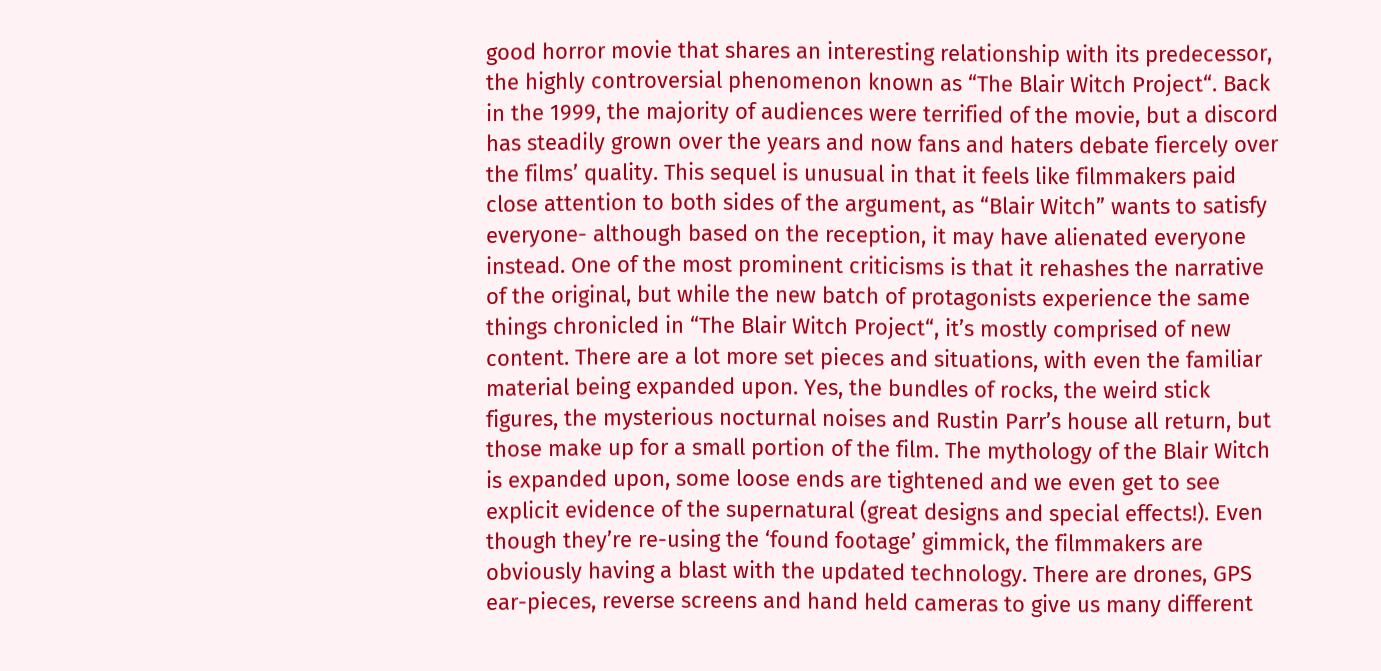good horror movie that shares an interesting relationship with its predecessor, the highly controversial phenomenon known as “The Blair Witch Project“. Back in the 1999, the majority of audiences were terrified of the movie, but a discord has steadily grown over the years and now fans and haters debate fiercely over the films’ quality. This sequel is unusual in that it feels like filmmakers paid close attention to both sides of the argument, as “Blair Witch” wants to satisfy everyone- although based on the reception, it may have alienated everyone instead. One of the most prominent criticisms is that it rehashes the narrative of the original, but while the new batch of protagonists experience the same things chronicled in “The Blair Witch Project“, it’s mostly comprised of new content. There are a lot more set pieces and situations, with even the familiar material being expanded upon. Yes, the bundles of rocks, the weird stick figures, the mysterious nocturnal noises and Rustin Parr’s house all return, but those make up for a small portion of the film. The mythology of the Blair Witch is expanded upon, some loose ends are tightened and we even get to see explicit evidence of the supernatural (great designs and special effects!). Even though they’re re-using the ‘found footage’ gimmick, the filmmakers are obviously having a blast with the updated technology. There are drones, GPS ear-pieces, reverse screens and hand held cameras to give us many different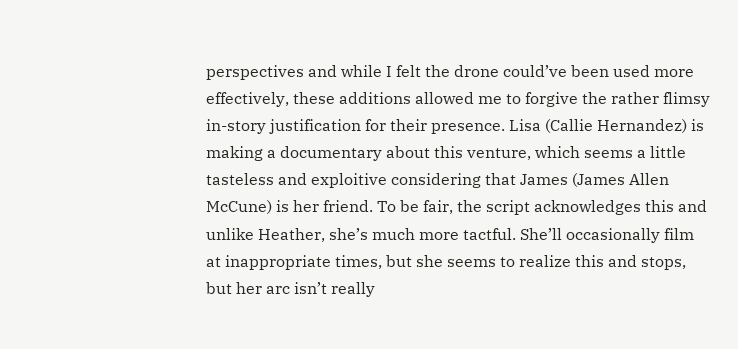perspectives and while I felt the drone could’ve been used more effectively, these additions allowed me to forgive the rather flimsy in-story justification for their presence. Lisa (Callie Hernandez) is making a documentary about this venture, which seems a little tasteless and exploitive considering that James (James Allen McCune) is her friend. To be fair, the script acknowledges this and unlike Heather, she’s much more tactful. She’ll occasionally film at inappropriate times, but she seems to realize this and stops, but her arc isn’t really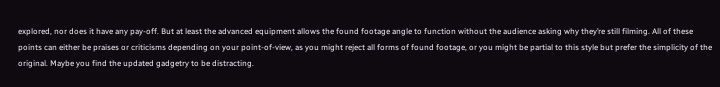explored, nor does it have any pay-off. But at least the advanced equipment allows the found footage angle to function without the audience asking why they’re still filming. All of these points can either be praises or criticisms depending on your point-of-view, as you might reject all forms of found footage, or you might be partial to this style but prefer the simplicity of the original. Maybe you find the updated gadgetry to be distracting.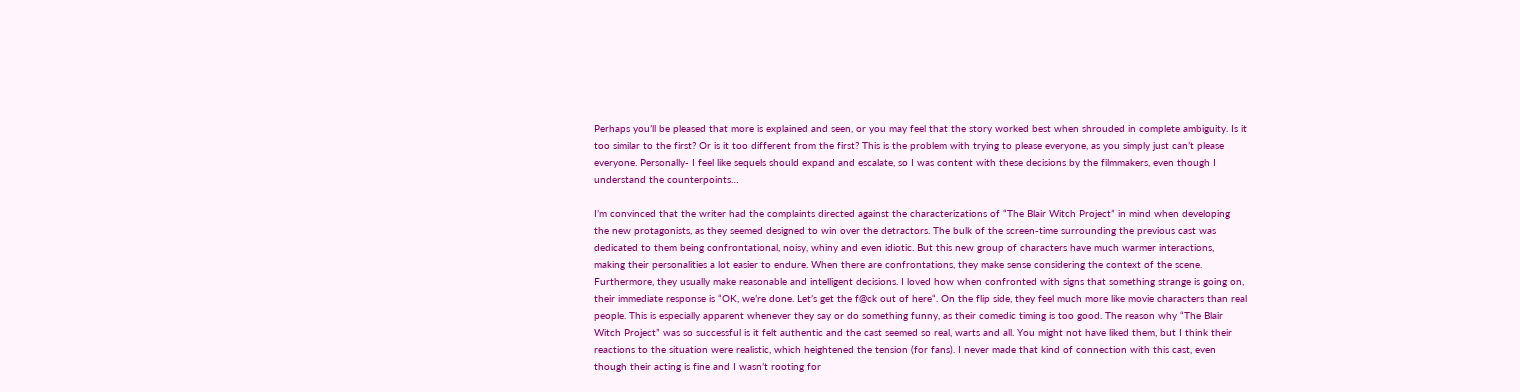Perhaps you’ll be pleased that more is explained and seen, or you may feel that the story worked best when shrouded in complete ambiguity. Is it too similar to the first? Or is it too different from the first? This is the problem with trying to please everyone, as you simply just can’t please everyone. Personally- I feel like sequels should expand and escalate, so I was content with these decisions by the filmmakers, even though I understand the counterpoints…

I’m convinced that the writer had the complaints directed against the characterizations of “The Blair Witch Project” in mind when developing the new protagonists, as they seemed designed to win over the detractors. The bulk of the screen-time surrounding the previous cast was dedicated to them being confrontational, noisy, whiny and even idiotic. But this new group of characters have much warmer interactions, making their personalities a lot easier to endure. When there are confrontations, they make sense considering the context of the scene. Furthermore, they usually make reasonable and intelligent decisions. I loved how when confronted with signs that something strange is going on, their immediate response is “OK, we’re done. Let’s get the f@ck out of here“. On the flip side, they feel much more like movie characters than real people. This is especially apparent whenever they say or do something funny, as their comedic timing is too good. The reason why “The Blair Witch Project” was so successful is it felt authentic and the cast seemed so real, warts and all. You might not have liked them, but I think their reactions to the situation were realistic, which heightened the tension (for fans). I never made that kind of connection with this cast, even though their acting is fine and I wasn’t rooting for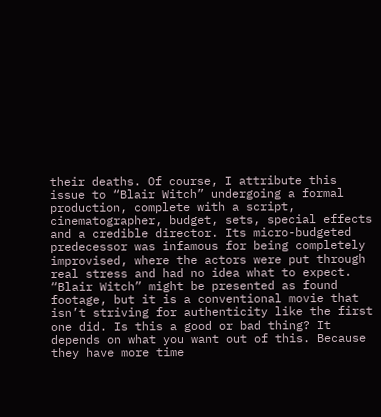their deaths. Of course, I attribute this issue to “Blair Witch” undergoing a formal production, complete with a script, cinematographer, budget, sets, special effects and a credible director. Its micro-budgeted predecessor was infamous for being completely improvised, where the actors were put through real stress and had no idea what to expect. “Blair Witch” might be presented as found footage, but it is a conventional movie that isn’t striving for authenticity like the first one did. Is this a good or bad thing? It depends on what you want out of this. Because they have more time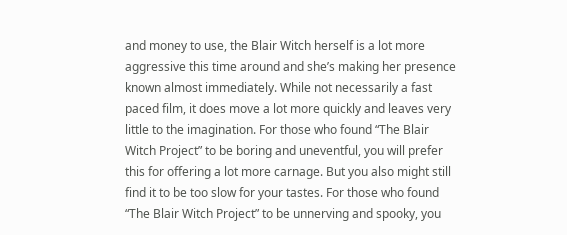and money to use, the Blair Witch herself is a lot more aggressive this time around and she’s making her presence known almost immediately. While not necessarily a fast paced film, it does move a lot more quickly and leaves very little to the imagination. For those who found “The Blair Witch Project” to be boring and uneventful, you will prefer this for offering a lot more carnage. But you also might still find it to be too slow for your tastes. For those who found “The Blair Witch Project” to be unnerving and spooky, you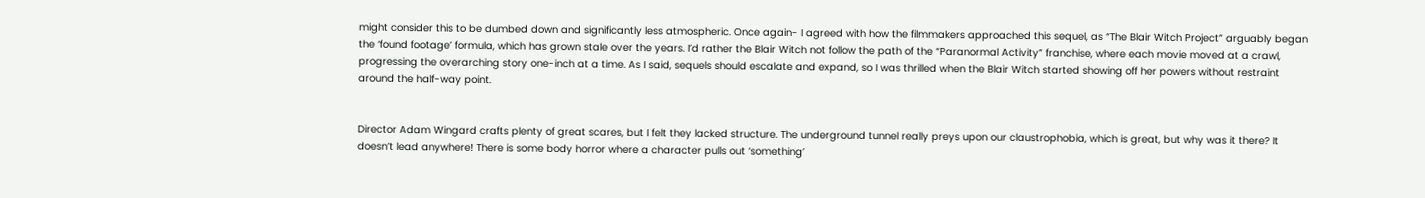might consider this to be dumbed down and significantly less atmospheric. Once again- I agreed with how the filmmakers approached this sequel, as “The Blair Witch Project” arguably began the ‘found footage’ formula, which has grown stale over the years. I’d rather the Blair Witch not follow the path of the “Paranormal Activity” franchise, where each movie moved at a crawl, progressing the overarching story one-inch at a time. As I said, sequels should escalate and expand, so I was thrilled when the Blair Witch started showing off her powers without restraint around the half-way point.


Director Adam Wingard crafts plenty of great scares, but I felt they lacked structure. The underground tunnel really preys upon our claustrophobia, which is great, but why was it there? It doesn’t lead anywhere! There is some body horror where a character pulls out ‘something’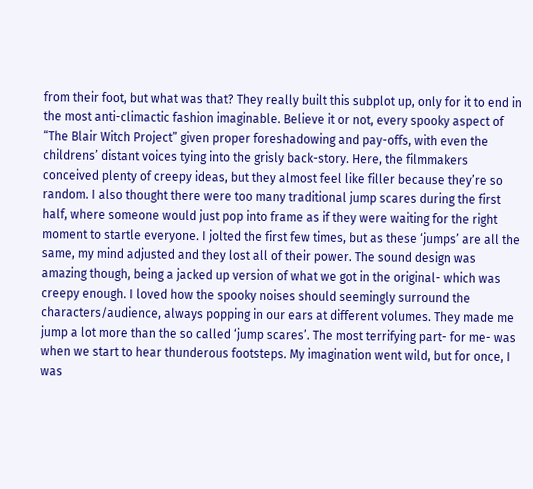from their foot, but what was that? They really built this subplot up, only for it to end in the most anti-climactic fashion imaginable. Believe it or not, every spooky aspect of “The Blair Witch Project” given proper foreshadowing and pay-offs, with even the childrens’ distant voices tying into the grisly back-story. Here, the filmmakers conceived plenty of creepy ideas, but they almost feel like filler because they’re so random. I also thought there were too many traditional jump scares during the first half, where someone would just pop into frame as if they were waiting for the right moment to startle everyone. I jolted the first few times, but as these ‘jumps’ are all the same, my mind adjusted and they lost all of their power. The sound design was amazing though, being a jacked up version of what we got in the original- which was creepy enough. I loved how the spooky noises should seemingly surround the characters/audience, always popping in our ears at different volumes. They made me jump a lot more than the so called ‘jump scares’. The most terrifying part- for me- was when we start to hear thunderous footsteps. My imagination went wild, but for once, I was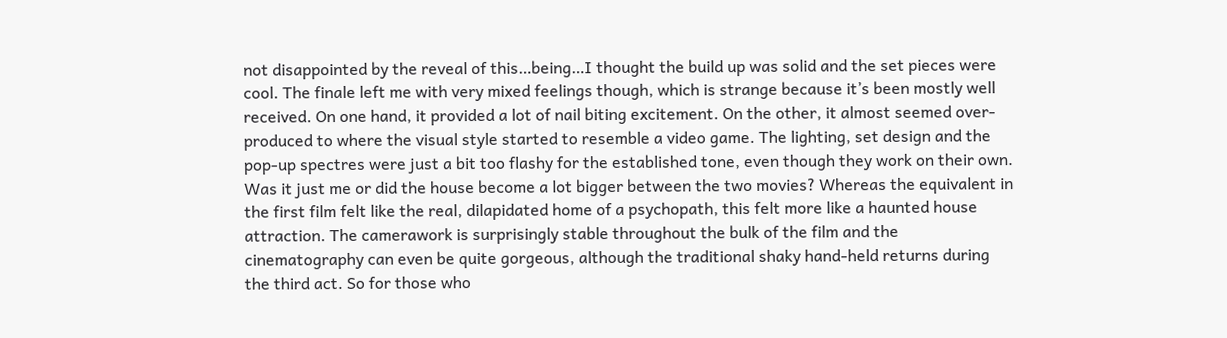not disappointed by the reveal of this…being…I thought the build up was solid and the set pieces were cool. The finale left me with very mixed feelings though, which is strange because it’s been mostly well received. On one hand, it provided a lot of nail biting excitement. On the other, it almost seemed over-produced to where the visual style started to resemble a video game. The lighting, set design and the pop-up spectres were just a bit too flashy for the established tone, even though they work on their own. Was it just me or did the house become a lot bigger between the two movies? Whereas the equivalent in the first film felt like the real, dilapidated home of a psychopath, this felt more like a haunted house attraction. The camerawork is surprisingly stable throughout the bulk of the film and the cinematography can even be quite gorgeous, although the traditional shaky hand-held returns during the third act. So for those who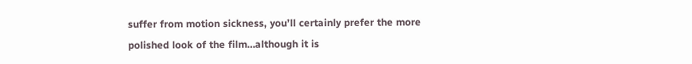suffer from motion sickness, you’ll certainly prefer the more polished look of the film…although it is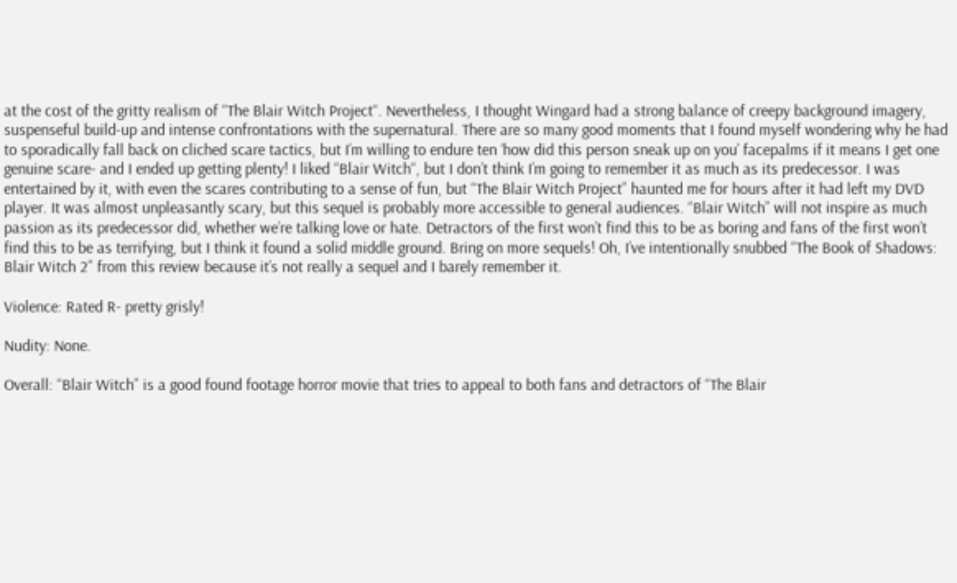at the cost of the gritty realism of “The Blair Witch Project“. Nevertheless, I thought Wingard had a strong balance of creepy background imagery, suspenseful build-up and intense confrontations with the supernatural. There are so many good moments that I found myself wondering why he had to sporadically fall back on cliched scare tactics, but I’m willing to endure ten ‘how did this person sneak up on you’ facepalms if it means I get one genuine scare- and I ended up getting plenty! I liked “Blair Witch“, but I don’t think I’m going to remember it as much as its predecessor. I was entertained by it, with even the scares contributing to a sense of fun, but “The Blair Witch Project” haunted me for hours after it had left my DVD player. It was almost unpleasantly scary, but this sequel is probably more accessible to general audiences. “Blair Witch” will not inspire as much passion as its predecessor did, whether we’re talking love or hate. Detractors of the first won’t find this to be as boring and fans of the first won’t find this to be as terrifying, but I think it found a solid middle ground. Bring on more sequels! Oh, I’ve intentionally snubbed “The Book of Shadows: Blair Witch 2” from this review because it’s not really a sequel and I barely remember it.

Violence: Rated R- pretty grisly!

Nudity: None.

Overall: “Blair Witch” is a good found footage horror movie that tries to appeal to both fans and detractors of “The Blair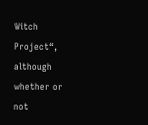Witch Project“, although whether or not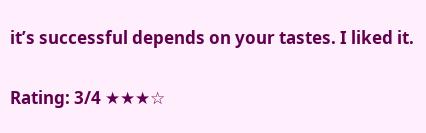it’s successful depends on your tastes. I liked it.

Rating: 3/4 ★★★☆